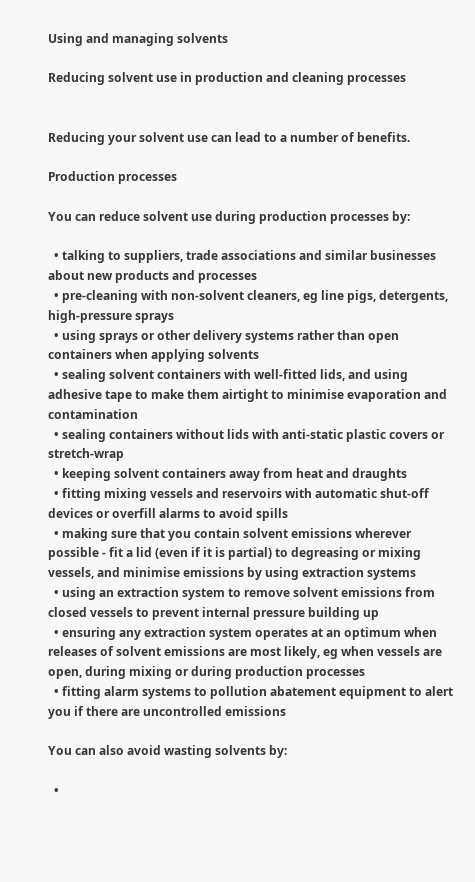Using and managing solvents

Reducing solvent use in production and cleaning processes


Reducing your solvent use can lead to a number of benefits.

Production processes

You can reduce solvent use during production processes by:

  • talking to suppliers, trade associations and similar businesses about new products and processes
  • pre-cleaning with non-solvent cleaners, eg line pigs, detergents, high-pressure sprays
  • using sprays or other delivery systems rather than open containers when applying solvents
  • sealing solvent containers with well-fitted lids, and using adhesive tape to make them airtight to minimise evaporation and contamination
  • sealing containers without lids with anti-static plastic covers or stretch-wrap
  • keeping solvent containers away from heat and draughts
  • fitting mixing vessels and reservoirs with automatic shut-off devices or overfill alarms to avoid spills
  • making sure that you contain solvent emissions wherever possible - fit a lid (even if it is partial) to degreasing or mixing vessels, and minimise emissions by using extraction systems
  • using an extraction system to remove solvent emissions from closed vessels to prevent internal pressure building up
  • ensuring any extraction system operates at an optimum when releases of solvent emissions are most likely, eg when vessels are open, during mixing or during production processes
  • fitting alarm systems to pollution abatement equipment to alert you if there are uncontrolled emissions

You can also avoid wasting solvents by:

  •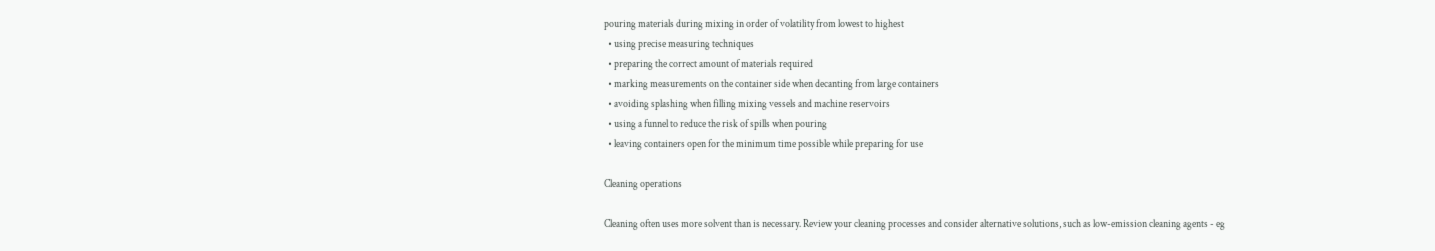pouring materials during mixing in order of volatility from lowest to highest
  • using precise measuring techniques
  • preparing the correct amount of materials required
  • marking measurements on the container side when decanting from large containers
  • avoiding splashing when filling mixing vessels and machine reservoirs
  • using a funnel to reduce the risk of spills when pouring
  • leaving containers open for the minimum time possible while preparing for use

Cleaning operations

Cleaning often uses more solvent than is necessary. Review your cleaning processes and consider alternative solutions, such as low-emission cleaning agents - eg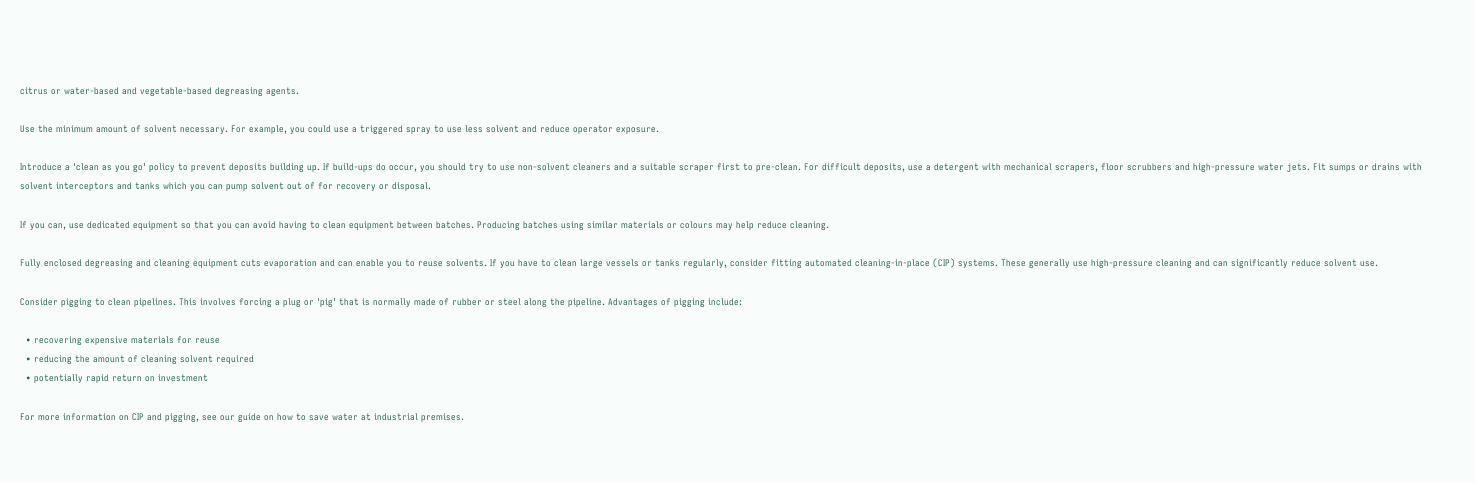citrus or water-based and vegetable-based degreasing agents.

Use the minimum amount of solvent necessary. For example, you could use a triggered spray to use less solvent and reduce operator exposure.

Introduce a 'clean as you go' policy to prevent deposits building up. If build-ups do occur, you should try to use non-solvent cleaners and a suitable scraper first to pre-clean. For difficult deposits, use a detergent with mechanical scrapers, floor scrubbers and high-pressure water jets. Fit sumps or drains with solvent interceptors and tanks which you can pump solvent out of for recovery or disposal.

If you can, use dedicated equipment so that you can avoid having to clean equipment between batches. Producing batches using similar materials or colours may help reduce cleaning.

Fully enclosed degreasing and cleaning equipment cuts evaporation and can enable you to reuse solvents. If you have to clean large vessels or tanks regularly, consider fitting automated cleaning-in-place (CIP) systems. These generally use high-pressure cleaning and can significantly reduce solvent use.

Consider pigging to clean pipelines. This involves forcing a plug or 'pig' that is normally made of rubber or steel along the pipeline. Advantages of pigging include:

  • recovering expensive materials for reuse
  • reducing the amount of cleaning solvent required
  • potentially rapid return on investment

For more information on CIP and pigging, see our guide on how to save water at industrial premises.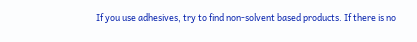If you use adhesives, try to find non-solvent based products. If there is no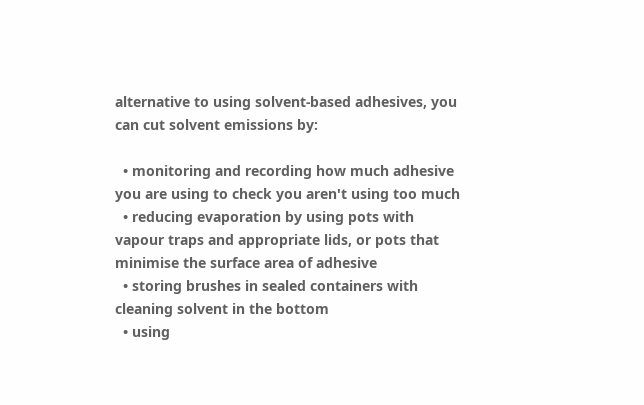alternative to using solvent-based adhesives, you can cut solvent emissions by:

  • monitoring and recording how much adhesive you are using to check you aren't using too much
  • reducing evaporation by using pots with vapour traps and appropriate lids, or pots that minimise the surface area of adhesive
  • storing brushes in sealed containers with cleaning solvent in the bottom
  • using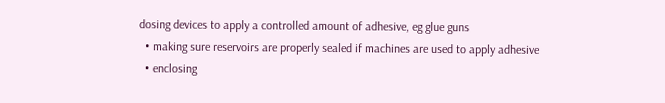dosing devices to apply a controlled amount of adhesive, eg glue guns
  • making sure reservoirs are properly sealed if machines are used to apply adhesive
  • enclosing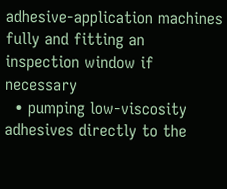adhesive-application machines fully and fitting an inspection window if necessary
  • pumping low-viscosity adhesives directly to the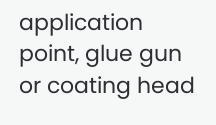application point, glue gun or coating head